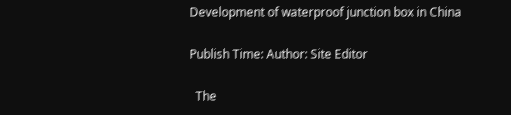Development of waterproof junction box in China

Publish Time: Author: Site Editor

  The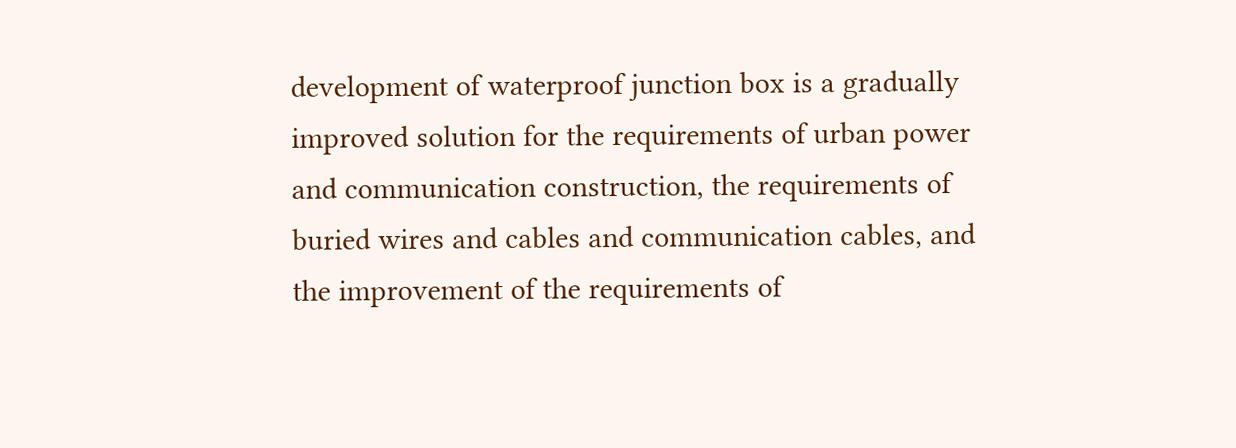development of waterproof junction box is a gradually improved solution for the requirements of urban power and communication construction, the requirements of buried wires and cables and communication cables, and the improvement of the requirements of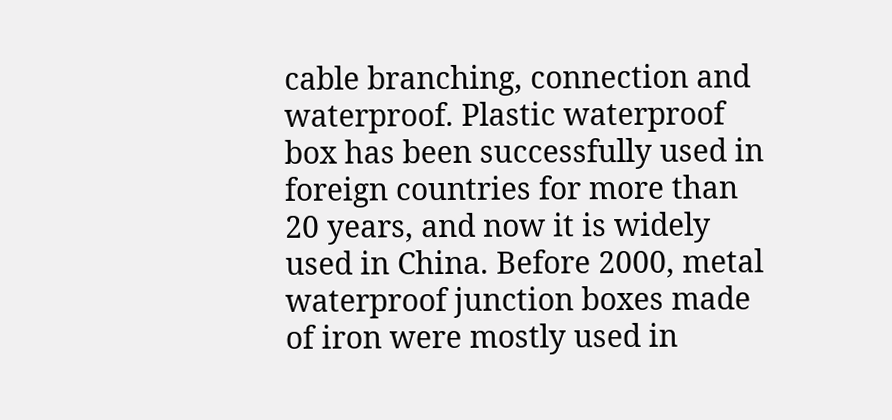cable branching, connection and waterproof. Plastic waterproof box has been successfully used in foreign countries for more than 20 years, and now it is widely used in China. Before 2000, metal waterproof junction boxes made of iron were mostly used in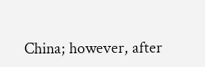China; however, after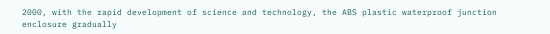2000, with the rapid development of science and technology, the ABS plastic waterproof junction enclosure gradually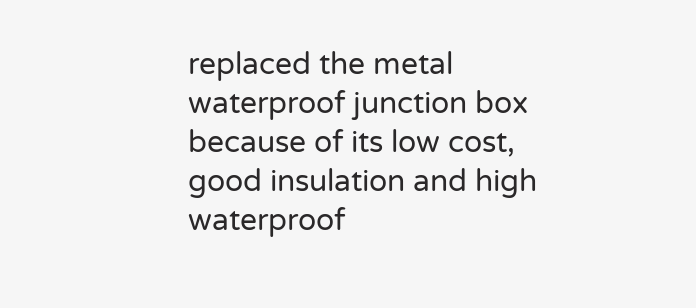replaced the metal waterproof junction box because of its low cost, good insulation and high waterproof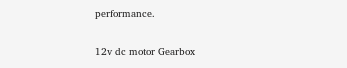performance.

12v dc motor Gearbox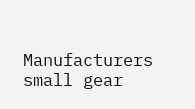Manufacturers small gear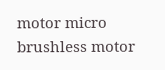motor micro brushless motor